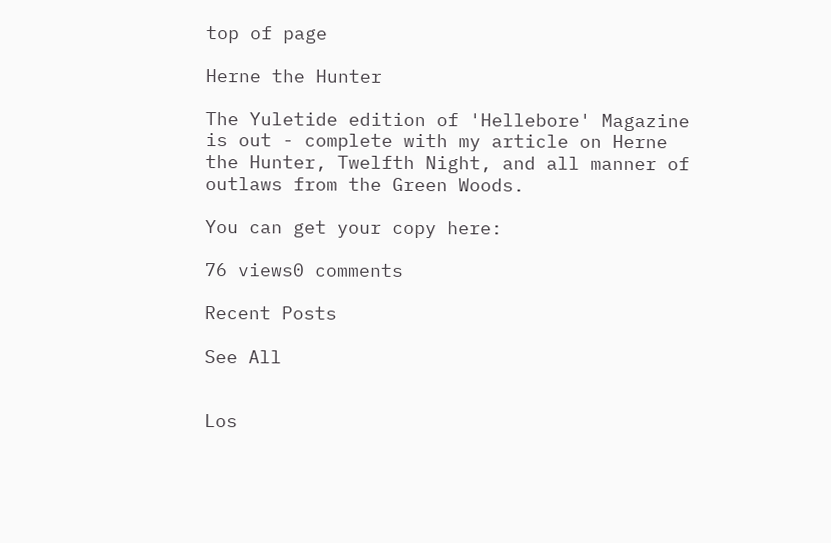top of page

Herne the Hunter

The Yuletide edition of 'Hellebore' Magazine is out - complete with my article on Herne the Hunter, Twelfth Night, and all manner of outlaws from the Green Woods.

You can get your copy here:

76 views0 comments

Recent Posts

See All


Los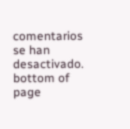comentarios se han desactivado.
bottom of page